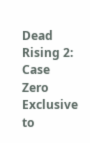Dead Rising 2: Case Zero Exclusive to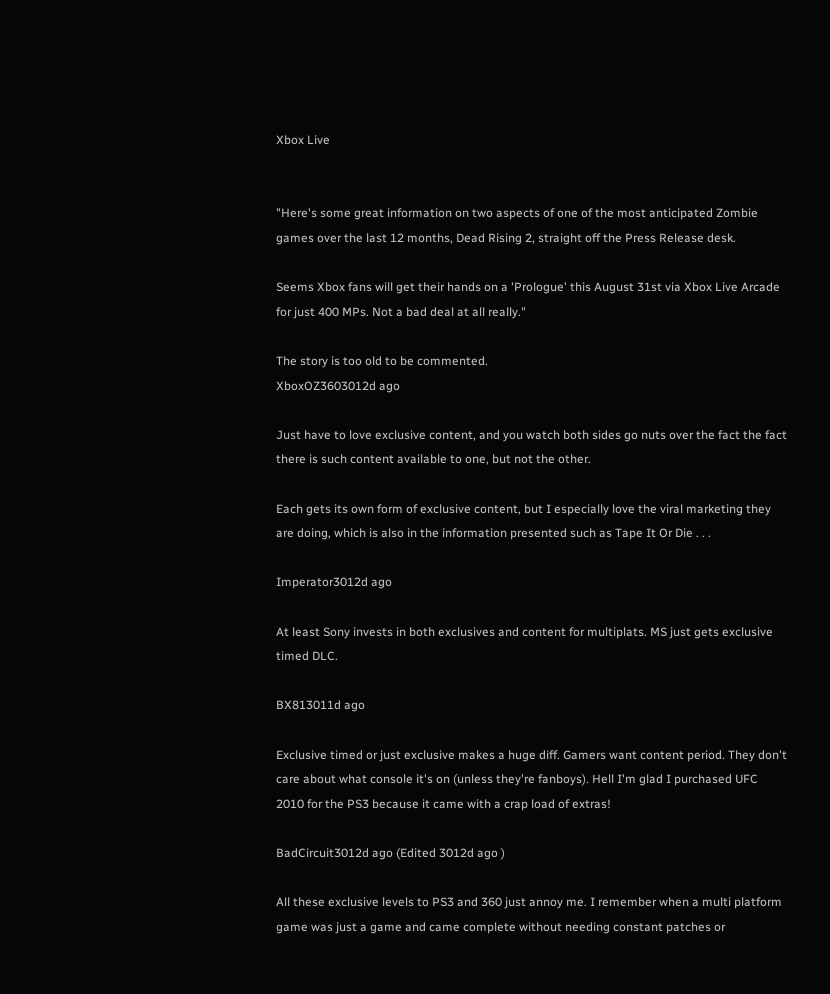Xbox Live


"Here's some great information on two aspects of one of the most anticipated Zombie games over the last 12 months, Dead Rising 2, straight off the Press Release desk.

Seems Xbox fans will get their hands on a 'Prologue' this August 31st via Xbox Live Arcade for just 400 MPs. Not a bad deal at all really."

The story is too old to be commented.
XboxOZ3603012d ago

Just have to love exclusive content, and you watch both sides go nuts over the fact the fact there is such content available to one, but not the other.

Each gets its own form of exclusive content, but I especially love the viral marketing they are doing, which is also in the information presented such as Tape It Or Die . . .

Imperator3012d ago

At least Sony invests in both exclusives and content for multiplats. MS just gets exclusive timed DLC.

BX813011d ago

Exclusive timed or just exclusive makes a huge diff. Gamers want content period. They don't care about what console it's on (unless they're fanboys). Hell I'm glad I purchased UFC 2010 for the PS3 because it came with a crap load of extras!

BadCircuit3012d ago (Edited 3012d ago )

All these exclusive levels to PS3 and 360 just annoy me. I remember when a multi platform game was just a game and came complete without needing constant patches or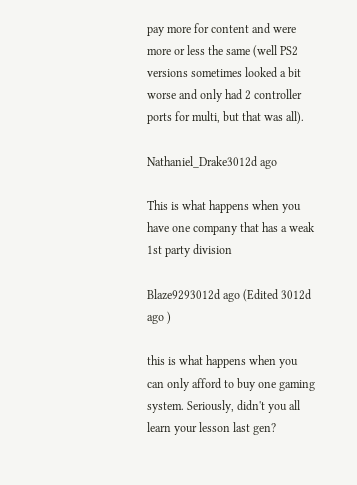pay more for content and were more or less the same (well PS2 versions sometimes looked a bit worse and only had 2 controller ports for multi, but that was all).

Nathaniel_Drake3012d ago

This is what happens when you have one company that has a weak 1st party division

Blaze9293012d ago (Edited 3012d ago )

this is what happens when you can only afford to buy one gaming system. Seriously, didn't you all learn your lesson last gen?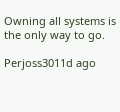Owning all systems is the only way to go.

Perjoss3011d ago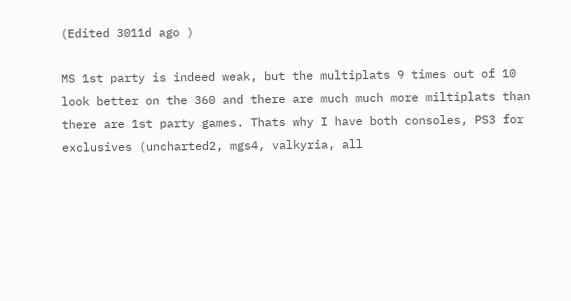(Edited 3011d ago )

MS 1st party is indeed weak, but the multiplats 9 times out of 10 look better on the 360 and there are much much more miltiplats than there are 1st party games. Thats why I have both consoles, PS3 for exclusives (uncharted2, mgs4, valkyria, all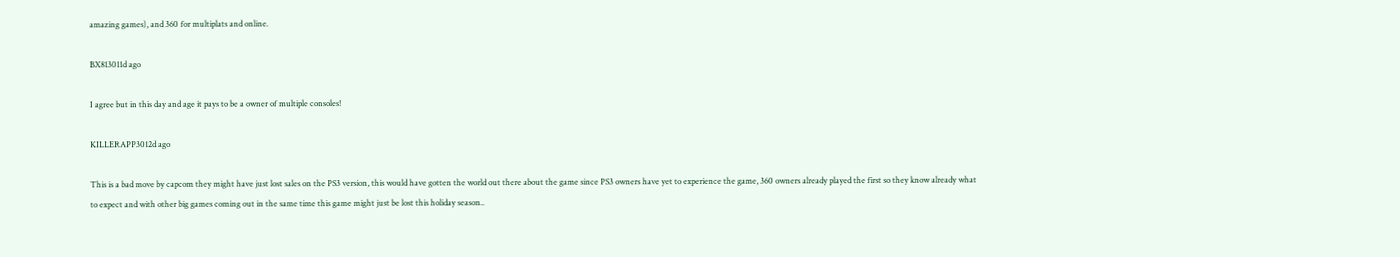amazing games), and 360 for multiplats and online.

BX813011d ago

I agree but in this day and age it pays to be a owner of multiple consoles!

KILLERAPP3012d ago

This is a bad move by capcom they might have just lost sales on the PS3 version, this would have gotten the world out there about the game since PS3 owners have yet to experience the game, 360 owners already played the first so they know already what to expect and with other big games coming out in the same time this game might just be lost this holiday season..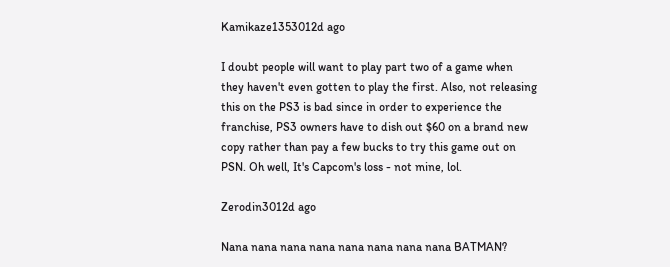Kamikaze1353012d ago

I doubt people will want to play part two of a game when they haven't even gotten to play the first. Also, not releasing this on the PS3 is bad since in order to experience the franchise, PS3 owners have to dish out $60 on a brand new copy rather than pay a few bucks to try this game out on PSN. Oh well, It's Capcom's loss - not mine, lol.

Zerodin3012d ago

Nana nana nana nana nana nana nana nana BATMAN?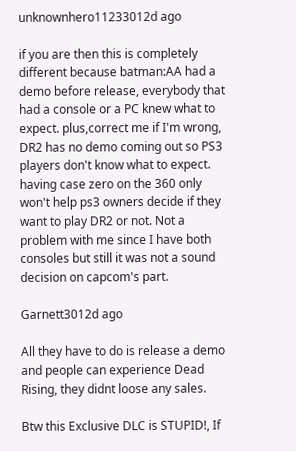unknownhero11233012d ago

if you are then this is completely different because batman:AA had a demo before release, everybody that had a console or a PC knew what to expect. plus,correct me if I'm wrong, DR2 has no demo coming out so PS3 players don't know what to expect. having case zero on the 360 only won't help ps3 owners decide if they want to play DR2 or not. Not a problem with me since I have both consoles but still it was not a sound decision on capcom's part.

Garnett3012d ago

All they have to do is release a demo and people can experience Dead Rising, they didnt loose any sales.

Btw this Exclusive DLC is STUPID!, If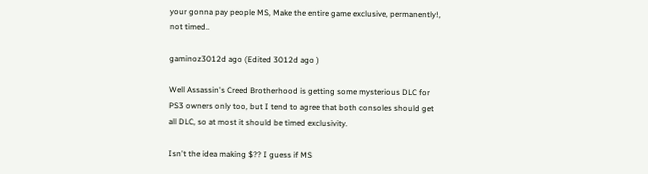your gonna pay people MS, Make the entire game exclusive, permanently!, not timed..

gaminoz3012d ago (Edited 3012d ago )

Well Assassin's Creed Brotherhood is getting some mysterious DLC for PS3 owners only too, but I tend to agree that both consoles should get all DLC, so at most it should be timed exclusivity.

Isn't the idea making $?? I guess if MS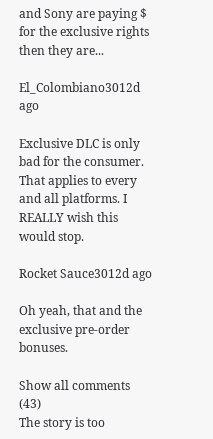and Sony are paying $ for the exclusive rights then they are...

El_Colombiano3012d ago

Exclusive DLC is only bad for the consumer. That applies to every and all platforms. I REALLY wish this would stop.

Rocket Sauce3012d ago

Oh yeah, that and the exclusive pre-order bonuses.

Show all comments (43)
The story is too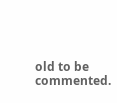old to be commented.